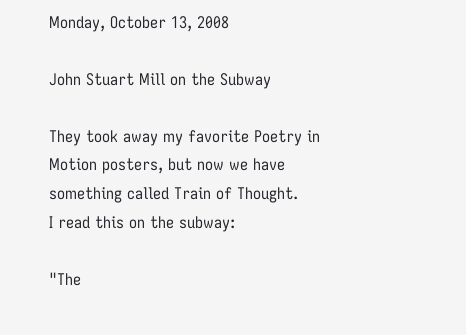Monday, October 13, 2008

John Stuart Mill on the Subway

They took away my favorite Poetry in Motion posters, but now we have something called Train of Thought.
I read this on the subway:

"The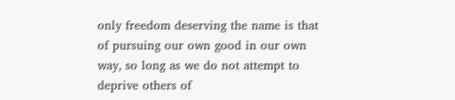only freedom deserving the name is that of pursuing our own good in our own way, so long as we do not attempt to deprive others of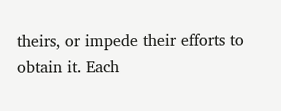theirs, or impede their efforts to obtain it. Each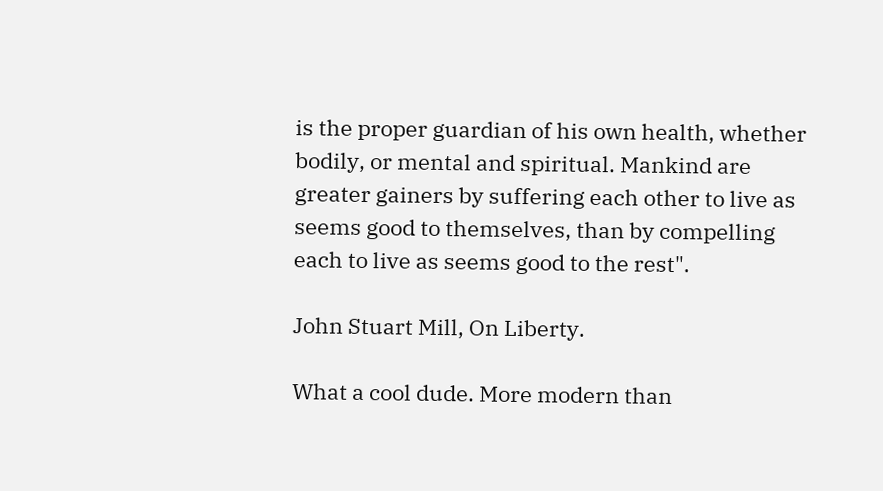is the proper guardian of his own health, whether bodily, or mental and spiritual. Mankind are greater gainers by suffering each other to live as seems good to themselves, than by compelling each to live as seems good to the rest".

John Stuart Mill, On Liberty.

What a cool dude. More modern than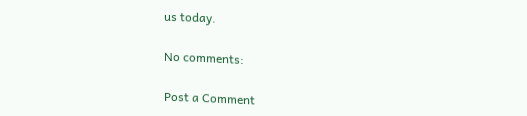us today.

No comments:

Post a Comment